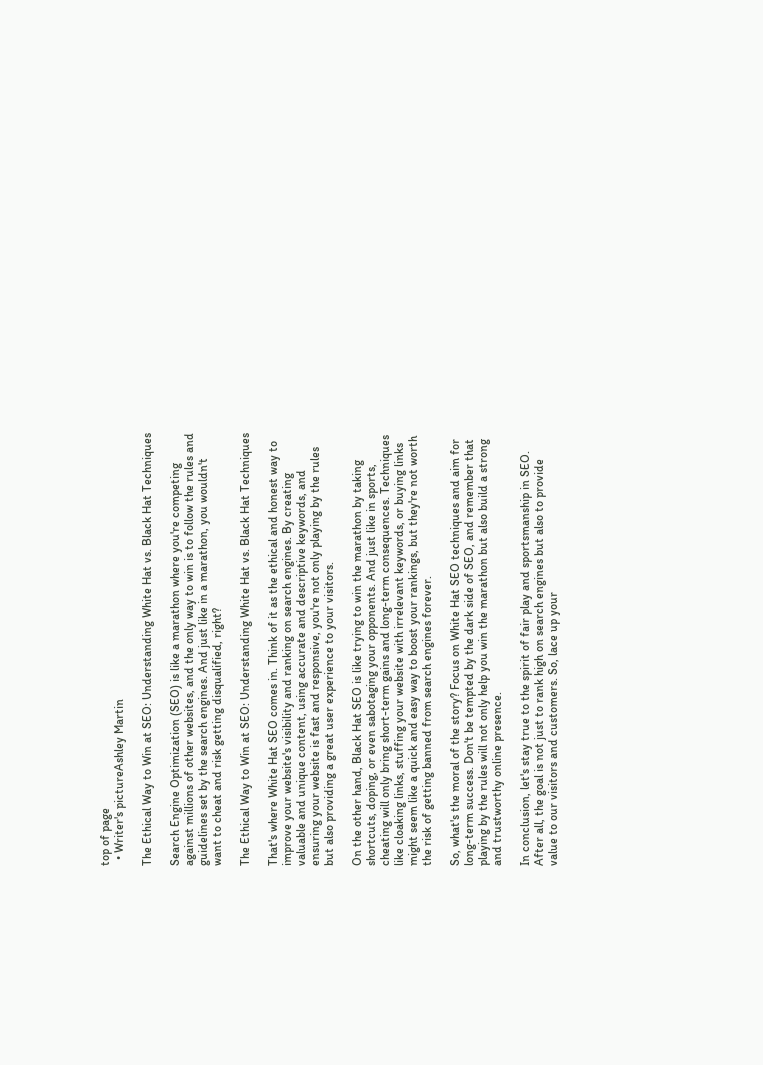top of page
  • Writer's pictureAshley Martin

The Ethical Way to Win at SEO: Understanding White Hat vs. Black Hat Techniques

Search Engine Optimization (SEO) is like a marathon where you're competing against millions of other websites, and the only way to win is to follow the rules and guidelines set by the search engines. And just like in a marathon, you wouldn't want to cheat and risk getting disqualified, right?

The Ethical Way to Win at SEO: Understanding White Hat vs. Black Hat Techniques

That's where White Hat SEO comes in. Think of it as the ethical and honest way to improve your website's visibility and ranking on search engines. By creating valuable and unique content, using accurate and descriptive keywords, and ensuring your website is fast and responsive, you're not only playing by the rules but also providing a great user experience to your visitors.

On the other hand, Black Hat SEO is like trying to win the marathon by taking shortcuts, doping, or even sabotaging your opponents. And just like in sports, cheating will only bring short-term gains and long-term consequences. Techniques like cloaking links, stuffing your website with irrelevant keywords, or buying links might seem like a quick and easy way to boost your rankings, but they're not worth the risk of getting banned from search engines forever.

So, what's the moral of the story? Focus on White Hat SEO techniques and aim for long-term success. Don't be tempted by the dark side of SEO, and remember that playing by the rules will not only help you win the marathon but also build a strong and trustworthy online presence.

In conclusion, let's stay true to the spirit of fair play and sportsmanship in SEO. After all, the goal is not just to rank high on search engines but also to provide value to our visitors and customers. So, lace up your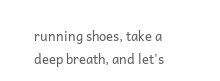running shoes, take a deep breath, and let's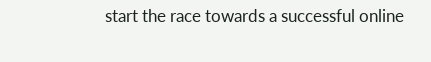start the race towards a successful online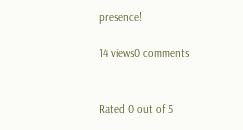presence!

14 views0 comments


Rated 0 out of 5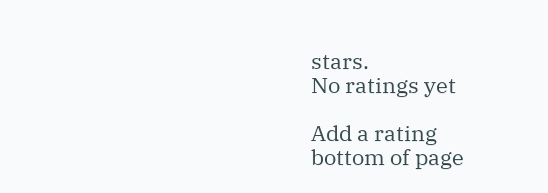stars.
No ratings yet

Add a rating
bottom of page